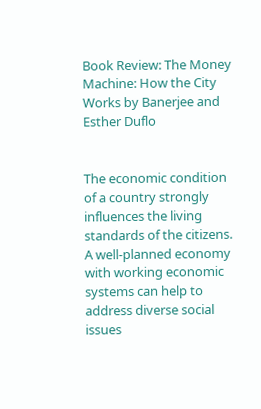Book Review: The Money Machine: How the City Works by Banerjee and Esther Duflo


The economic condition of a country strongly influences the living standards of the citizens. A well-planned economy with working economic systems can help to address diverse social issues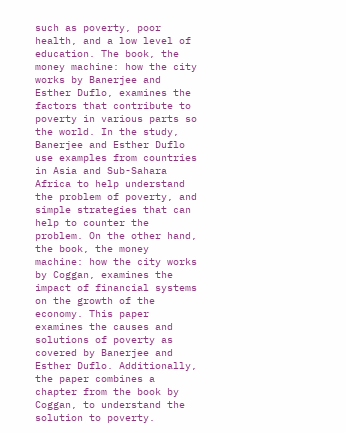such as poverty, poor health, and a low level of education. The book, the money machine: how the city works by Banerjee and Esther Duflo, examines the factors that contribute to poverty in various parts so the world. In the study, Banerjee and Esther Duflo use examples from countries in Asia and Sub-Sahara Africa to help understand the problem of poverty, and simple strategies that can help to counter the problem. On the other hand, the book, the money machine: how the city works by Coggan, examines the impact of financial systems on the growth of the economy. This paper examines the causes and solutions of poverty as covered by Banerjee and Esther Duflo. Additionally, the paper combines a chapter from the book by Coggan, to understand the solution to poverty.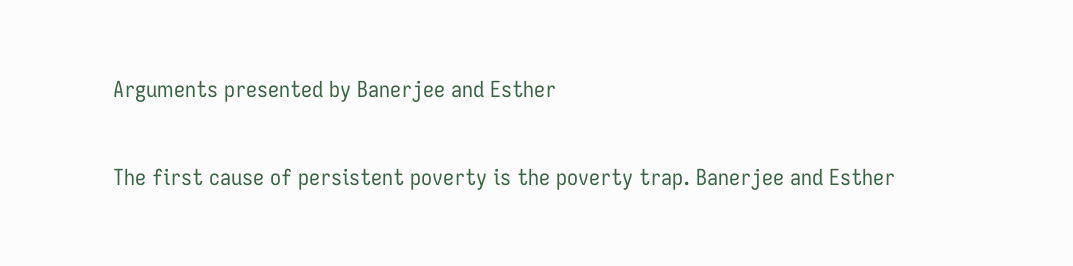Arguments presented by Banerjee and Esther

The first cause of persistent poverty is the poverty trap. Banerjee and Esther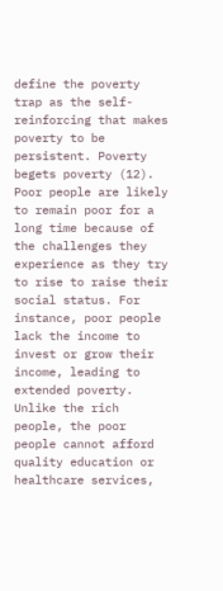define the poverty trap as the self-reinforcing that makes poverty to be persistent. Poverty begets poverty (12). Poor people are likely to remain poor for a long time because of the challenges they experience as they try to rise to raise their social status. For instance, poor people lack the income to invest or grow their income, leading to extended poverty. Unlike the rich people, the poor people cannot afford quality education or healthcare services,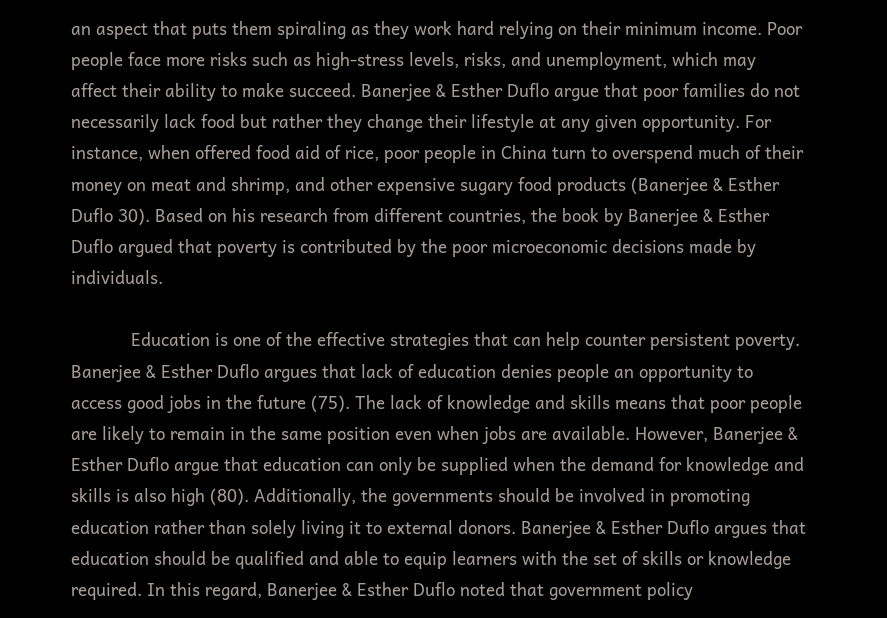an aspect that puts them spiraling as they work hard relying on their minimum income. Poor people face more risks such as high-stress levels, risks, and unemployment, which may affect their ability to make succeed. Banerjee & Esther Duflo argue that poor families do not necessarily lack food but rather they change their lifestyle at any given opportunity. For instance, when offered food aid of rice, poor people in China turn to overspend much of their money on meat and shrimp, and other expensive sugary food products (Banerjee & Esther Duflo 30). Based on his research from different countries, the book by Banerjee & Esther Duflo argued that poverty is contributed by the poor microeconomic decisions made by individuals.

            Education is one of the effective strategies that can help counter persistent poverty. Banerjee & Esther Duflo argues that lack of education denies people an opportunity to access good jobs in the future (75). The lack of knowledge and skills means that poor people are likely to remain in the same position even when jobs are available. However, Banerjee & Esther Duflo argue that education can only be supplied when the demand for knowledge and skills is also high (80). Additionally, the governments should be involved in promoting education rather than solely living it to external donors. Banerjee & Esther Duflo argues that education should be qualified and able to equip learners with the set of skills or knowledge required. In this regard, Banerjee & Esther Duflo noted that government policy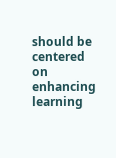should be centered on enhancing learning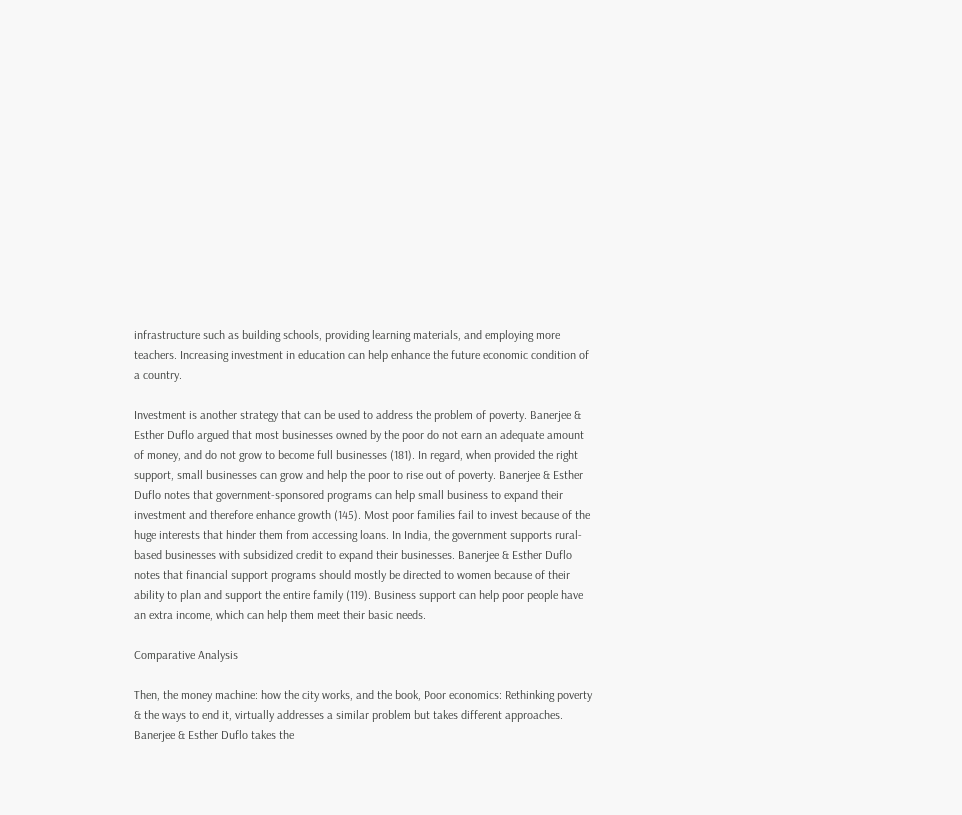infrastructure such as building schools, providing learning materials, and employing more teachers. Increasing investment in education can help enhance the future economic condition of a country.

Investment is another strategy that can be used to address the problem of poverty. Banerjee & Esther Duflo argued that most businesses owned by the poor do not earn an adequate amount of money, and do not grow to become full businesses (181). In regard, when provided the right support, small businesses can grow and help the poor to rise out of poverty. Banerjee & Esther Duflo notes that government-sponsored programs can help small business to expand their investment and therefore enhance growth (145). Most poor families fail to invest because of the huge interests that hinder them from accessing loans. In India, the government supports rural-based businesses with subsidized credit to expand their businesses. Banerjee & Esther Duflo notes that financial support programs should mostly be directed to women because of their ability to plan and support the entire family (119). Business support can help poor people have an extra income, which can help them meet their basic needs.

Comparative Analysis

Then, the money machine: how the city works, and the book, Poor economics: Rethinking poverty & the ways to end it, virtually addresses a similar problem but takes different approaches. Banerjee & Esther Duflo takes the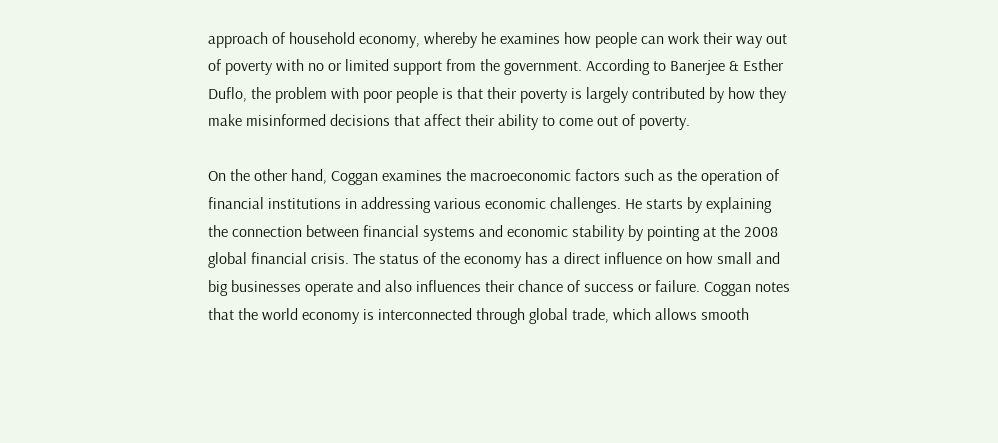approach of household economy, whereby he examines how people can work their way out of poverty with no or limited support from the government. According to Banerjee & Esther Duflo, the problem with poor people is that their poverty is largely contributed by how they make misinformed decisions that affect their ability to come out of poverty.

On the other hand, Coggan examines the macroeconomic factors such as the operation of financial institutions in addressing various economic challenges. He starts by explaining the connection between financial systems and economic stability by pointing at the 2008 global financial crisis. The status of the economy has a direct influence on how small and big businesses operate and also influences their chance of success or failure. Coggan notes that the world economy is interconnected through global trade, which allows smooth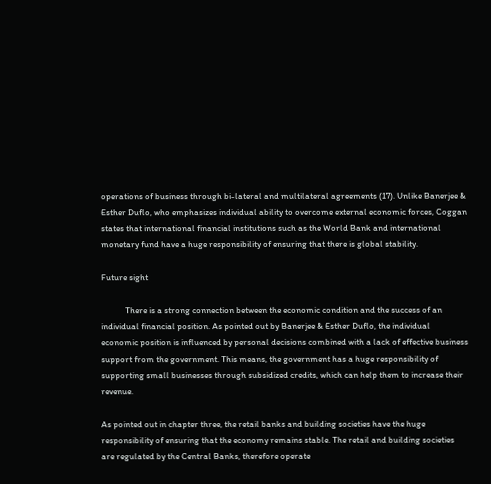operations of business through bi-lateral and multilateral agreements (17). Unlike Banerjee & Esther Duflo, who emphasizes individual ability to overcome external economic forces, Coggan states that international financial institutions such as the World Bank and international monetary fund have a huge responsibility of ensuring that there is global stability.

Future sight

            There is a strong connection between the economic condition and the success of an individual financial position. As pointed out by Banerjee & Esther Duflo, the individual economic position is influenced by personal decisions combined with a lack of effective business support from the government. This means, the government has a huge responsibility of supporting small businesses through subsidized credits, which can help them to increase their revenue.

As pointed out in chapter three, the retail banks and building societies have the huge responsibility of ensuring that the economy remains stable. The retail and building societies are regulated by the Central Banks, therefore operate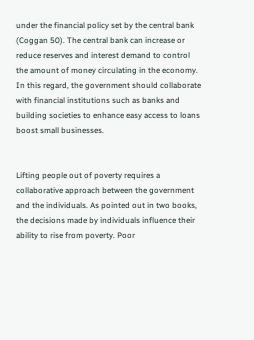under the financial policy set by the central bank (Coggan 50). The central bank can increase or reduce reserves and interest demand to control the amount of money circulating in the economy. In this regard, the government should collaborate with financial institutions such as banks and building societies to enhance easy access to loans boost small businesses.


Lifting people out of poverty requires a collaborative approach between the government and the individuals. As pointed out in two books, the decisions made by individuals influence their ability to rise from poverty. Poor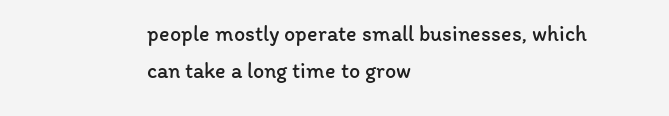people mostly operate small businesses, which can take a long time to grow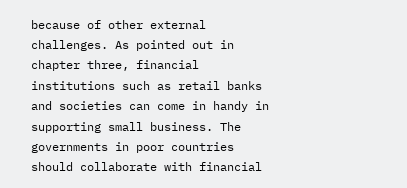because of other external challenges. As pointed out in chapter three, financial institutions such as retail banks and societies can come in handy in supporting small business. The governments in poor countries should collaborate with financial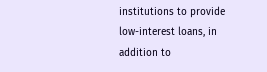institutions to provide low-interest loans, in addition to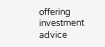offering investment advice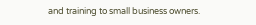and training to small business owners.